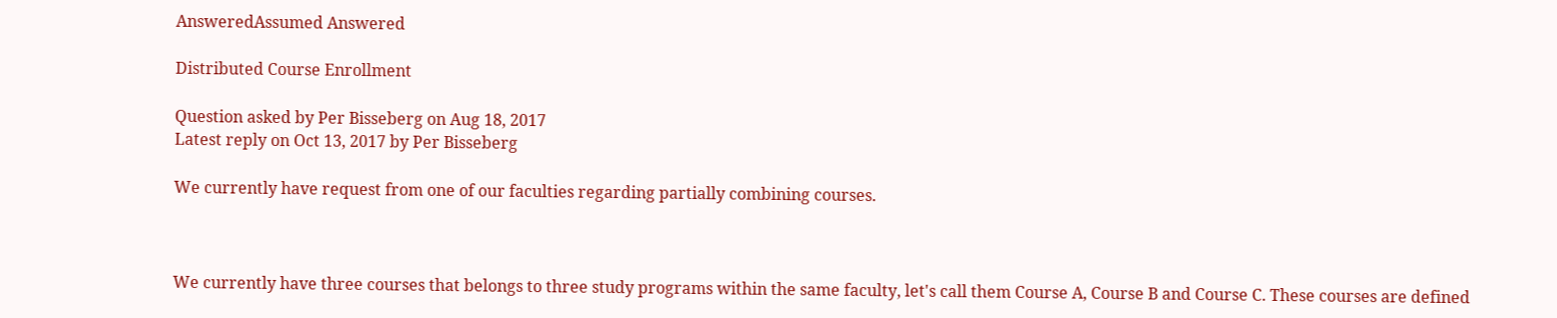AnsweredAssumed Answered

Distributed Course Enrollment

Question asked by Per Bisseberg on Aug 18, 2017
Latest reply on Oct 13, 2017 by Per Bisseberg

We currently have request from one of our faculties regarding partially combining courses.



We currently have three courses that belongs to three study programs within the same faculty, let's call them Course A, Course B and Course C. These courses are defined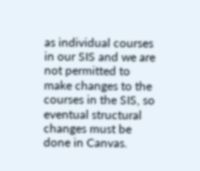as individual courses in our SIS and we are not permitted to make changes to the courses in the SIS, so eventual structural changes must be done in Canvas.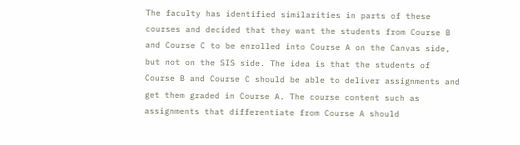The faculty has identified similarities in parts of these courses and decided that they want the students from Course B and Course C to be enrolled into Course A on the Canvas side, but not on the SIS side. The idea is that the students of Course B and Course C should be able to deliver assignments and get them graded in Course A. The course content such as assignments that differentiate from Course A should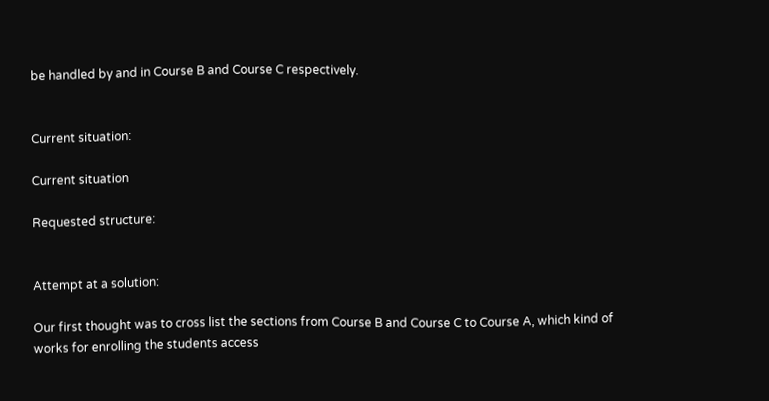be handled by and in Course B and Course C respectively.


Current situation:

Current situation

Requested structure:


Attempt at a solution:

Our first thought was to cross list the sections from Course B and Course C to Course A, which kind of works for enrolling the students access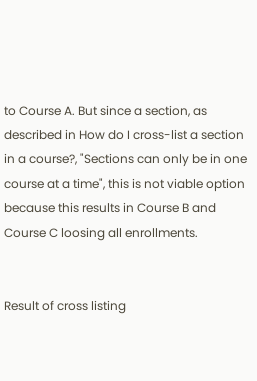to Course A. But since a section, as described in How do I cross-list a section in a course?, "Sections can only be in one course at a time", this is not viable option because this results in Course B and Course C loosing all enrollments.


Result of cross listing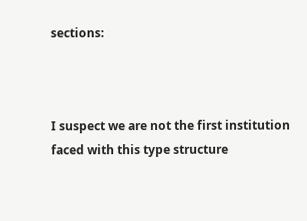sections:



I suspect we are not the first institution faced with this type structure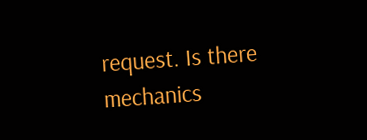request. Is there mechanics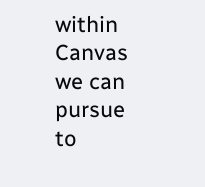within Canvas we can pursue to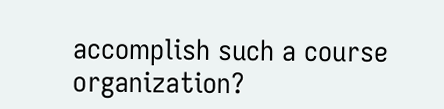accomplish such a course organization?